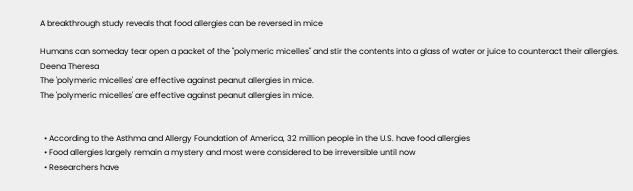A breakthrough study reveals that food allergies can be reversed in mice

Humans can someday tear open a packet of the "polymeric micelles" and stir the contents into a glass of water or juice to counteract their allergies.
Deena Theresa
The 'polymeric micelles' are effective against peanut allergies in mice.
The 'polymeric micelles' are effective against peanut allergies in mice.


  • According to the Asthma and Allergy Foundation of America, 32 million people in the U.S. have food allergies
  • Food allergies largely remain a mystery and most were considered to be irreversible until now
  • Researchers have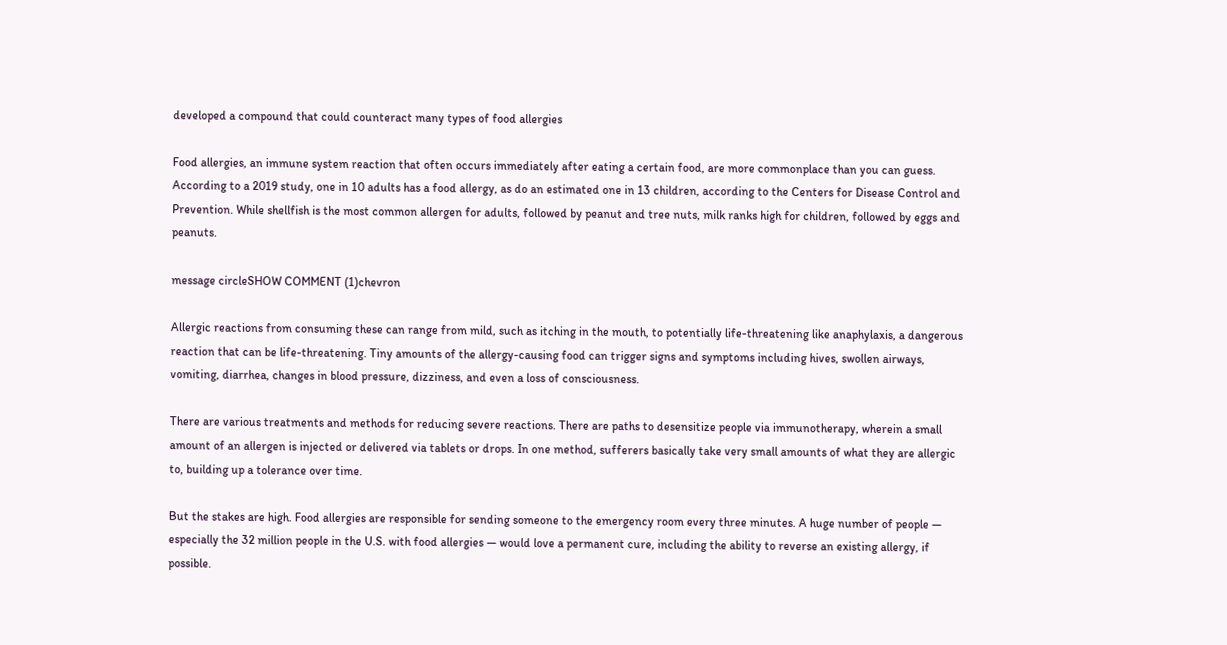developed a compound that could counteract many types of food allergies

Food allergies, an immune system reaction that often occurs immediately after eating a certain food, are more commonplace than you can guess. According to a 2019 study, one in 10 adults has a food allergy, as do an estimated one in 13 children, according to the Centers for Disease Control and Prevention. While shellfish is the most common allergen for adults, followed by peanut and tree nuts, milk ranks high for children, followed by eggs and peanuts.

message circleSHOW COMMENT (1)chevron

Allergic reactions from consuming these can range from mild, such as itching in the mouth, to potentially life-threatening like anaphylaxis, a dangerous reaction that can be life-threatening. Tiny amounts of the allergy-causing food can trigger signs and symptoms including hives, swollen airways, vomiting, diarrhea, changes in blood pressure, dizziness, and even a loss of consciousness.

There are various treatments and methods for reducing severe reactions. There are paths to desensitize people via immunotherapy, wherein a small amount of an allergen is injected or delivered via tablets or drops. In one method, sufferers basically take very small amounts of what they are allergic to, building up a tolerance over time.

But the stakes are high. Food allergies are responsible for sending someone to the emergency room every three minutes. A huge number of people — especially the 32 million people in the U.S. with food allergies — would love a permanent cure, including the ability to reverse an existing allergy, if possible.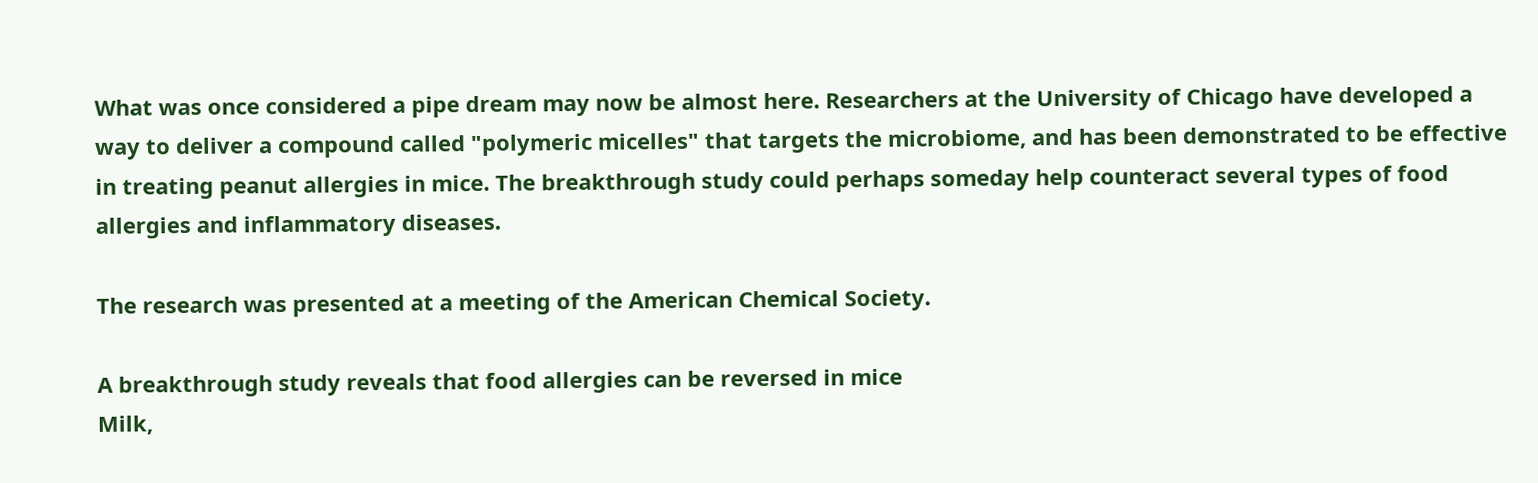What was once considered a pipe dream may now be almost here. Researchers at the University of Chicago have developed a way to deliver a compound called "polymeric micelles" that targets the microbiome, and has been demonstrated to be effective in treating peanut allergies in mice. The breakthrough study could perhaps someday help counteract several types of food allergies and inflammatory diseases.

The research was presented at a meeting of the American Chemical Society.

A breakthrough study reveals that food allergies can be reversed in mice
Milk,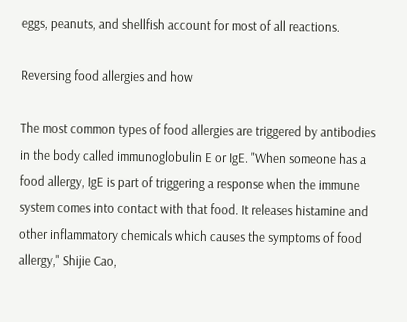eggs, peanuts, and shellfish account for most of all reactions.

Reversing food allergies and how

The most common types of food allergies are triggered by antibodies in the body called immunoglobulin E or IgE. "When someone has a food allergy, IgE is part of triggering a response when the immune system comes into contact with that food. It releases histamine and other inflammatory chemicals which causes the symptoms of food allergy," Shijie Cao,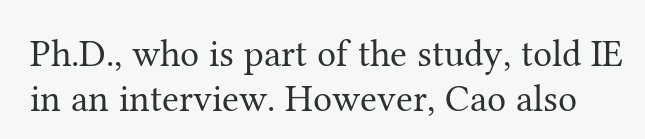Ph.D., who is part of the study, told IE in an interview. However, Cao also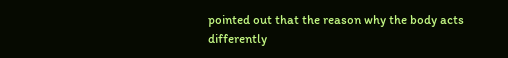pointed out that the reason why the body acts differently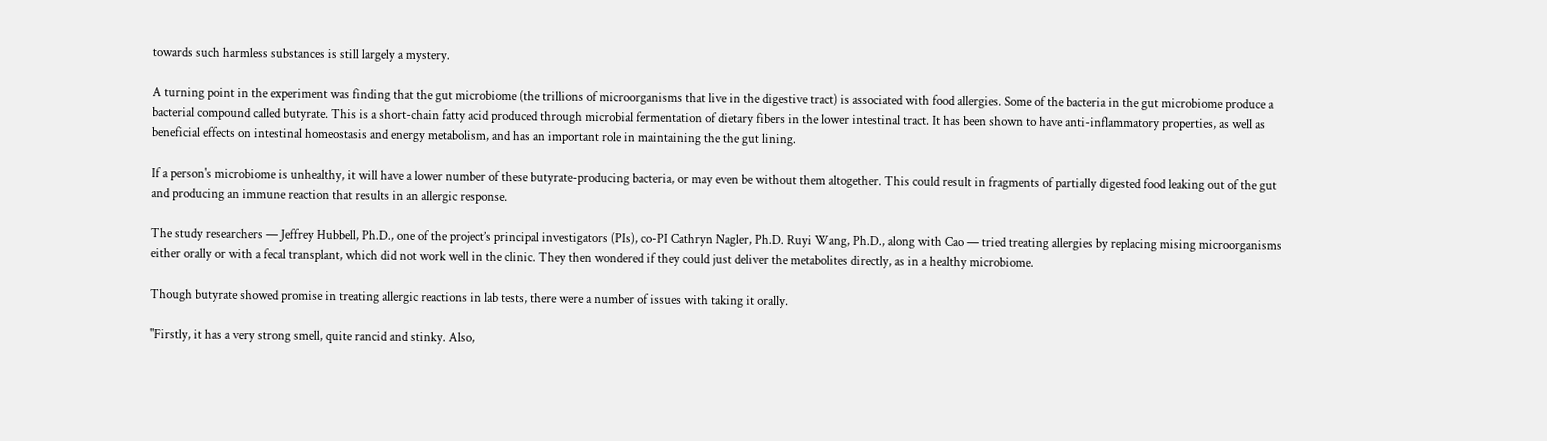towards such harmless substances is still largely a mystery.

A turning point in the experiment was finding that the gut microbiome (the trillions of microorganisms that live in the digestive tract) is associated with food allergies. Some of the bacteria in the gut microbiome produce a bacterial compound called butyrate. This is a short-chain fatty acid produced through microbial fermentation of dietary fibers in the lower intestinal tract. It has been shown to have anti-inflammatory properties, as well as beneficial effects on intestinal homeostasis and energy metabolism, and has an important role in maintaining the the gut lining.

If a person's microbiome is unhealthy, it will have a lower number of these butyrate-producing bacteria, or may even be without them altogether. This could result in fragments of partially digested food leaking out of the gut and producing an immune reaction that results in an allergic response.

The study researchers — Jeffrey Hubbell, Ph.D., one of the project’s principal investigators (PIs), co-PI Cathryn Nagler, Ph.D. Ruyi Wang, Ph.D., along with Cao — tried treating allergies by replacing mising microorganisms either orally or with a fecal transplant, which did not work well in the clinic. They then wondered if they could just deliver the metabolites directly, as in a healthy microbiome.

Though butyrate showed promise in treating allergic reactions in lab tests, there were a number of issues with taking it orally.

"Firstly, it has a very strong smell, quite rancid and stinky. Also,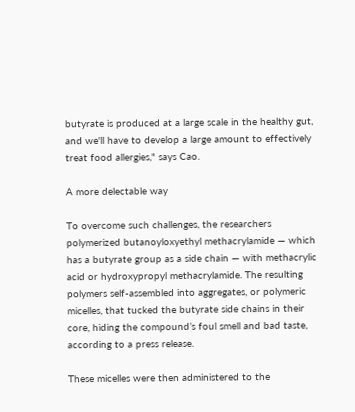butyrate is produced at a large scale in the healthy gut, and we'll have to develop a large amount to effectively treat food allergies," says Cao.

A more delectable way

To overcome such challenges, the researchers polymerized butanoyloxyethyl methacrylamide — which has a butyrate group as a side chain — with methacrylic acid or hydroxypropyl methacrylamide. The resulting polymers self-assembled into aggregates, or polymeric micelles, that tucked the butyrate side chains in their core, hiding the compound’s foul smell and bad taste, according to a press release.

These micelles were then administered to the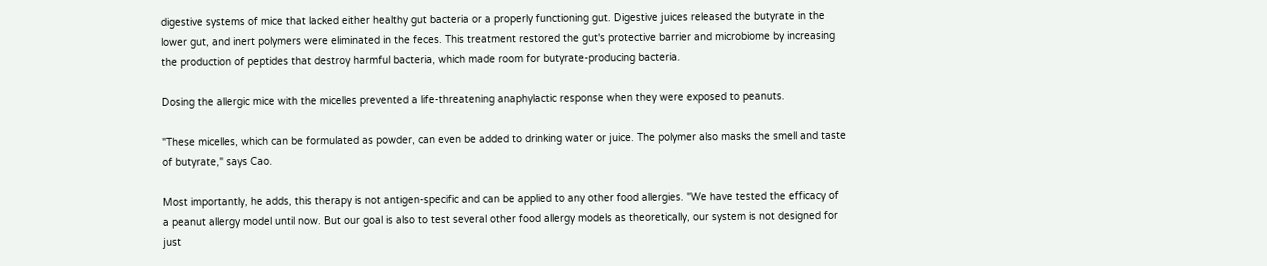digestive systems of mice that lacked either healthy gut bacteria or a properly functioning gut. Digestive juices released the butyrate in the lower gut, and inert polymers were eliminated in the feces. This treatment restored the gut's protective barrier and microbiome by increasing the production of peptides that destroy harmful bacteria, which made room for butyrate-producing bacteria.

Dosing the allergic mice with the micelles prevented a life-threatening anaphylactic response when they were exposed to peanuts.

"These micelles, which can be formulated as powder, can even be added to drinking water or juice. The polymer also masks the smell and taste of butyrate," says Cao.

Most importantly, he adds, this therapy is not antigen-specific and can be applied to any other food allergies. "We have tested the efficacy of a peanut allergy model until now. But our goal is also to test several other food allergy models as theoretically, our system is not designed for just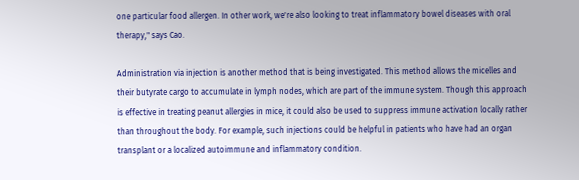one particular food allergen. In other work, we're also looking to treat inflammatory bowel diseases with oral therapy," says Cao.

Administration via injection is another method that is being investigated. This method allows the micelles and their butyrate cargo to accumulate in lymph nodes, which are part of the immune system. Though this approach is effective in treating peanut allergies in mice, it could also be used to suppress immune activation locally rather than throughout the body. For example, such injections could be helpful in patients who have had an organ transplant or a localized autoimmune and inflammatory condition.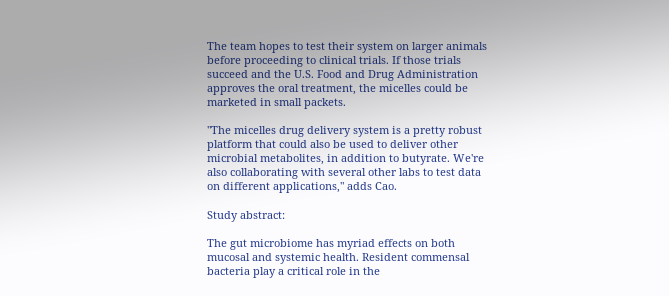The team hopes to test their system on larger animals before proceeding to clinical trials. If those trials succeed and the U.S. Food and Drug Administration approves the oral treatment, the micelles could be marketed in small packets.

"The micelles drug delivery system is a pretty robust platform that could also be used to deliver other microbial metabolites, in addition to butyrate. We're also collaborating with several other labs to test data on different applications," adds Cao.

Study abstract:

The gut microbiome has myriad effects on both mucosal and systemic health. Resident commensal bacteria play a critical role in the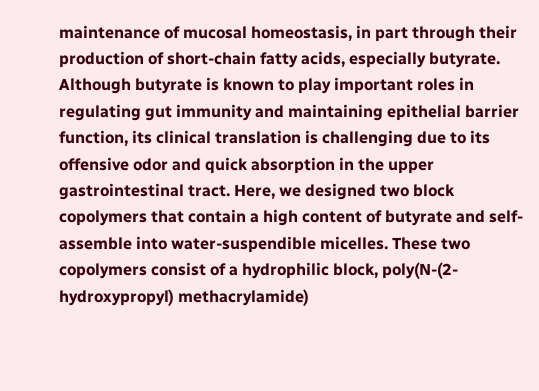maintenance of mucosal homeostasis, in part through their production of short-chain fatty acids, especially butyrate. Although butyrate is known to play important roles in regulating gut immunity and maintaining epithelial barrier function, its clinical translation is challenging due to its offensive odor and quick absorption in the upper gastrointestinal tract. Here, we designed two block copolymers that contain a high content of butyrate and self-assemble into water-suspendible micelles. These two copolymers consist of a hydrophilic block, poly(N-(2-hydroxypropyl) methacrylamide)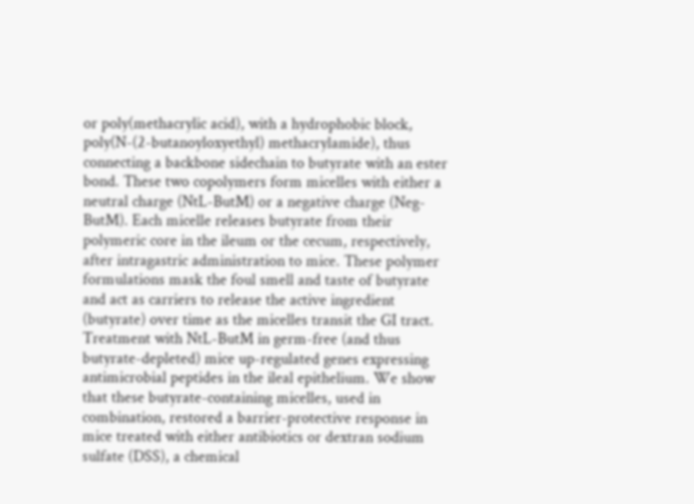or poly(methacrylic acid), with a hydrophobic block, poly(N-(2-butanoyloxyethyl) methacrylamide), thus connecting a backbone sidechain to butyrate with an ester bond. These two copolymers form micelles with either a neutral charge (NtL-ButM) or a negative charge (Neg-ButM). Each micelle releases butyrate from their polymeric core in the ileum or the cecum, respectively, after intragastric administration to mice. These polymer formulations mask the foul smell and taste of butyrate and act as carriers to release the active ingredient (butyrate) over time as the micelles transit the GI tract. Treatment with NtL-ButM in germ-free (and thus butyrate-depleted) mice up-regulated genes expressing antimicrobial peptides in the ileal epithelium. We show that these butyrate-containing micelles, used in combination, restored a barrier-protective response in mice treated with either antibiotics or dextran sodium sulfate (DSS), a chemical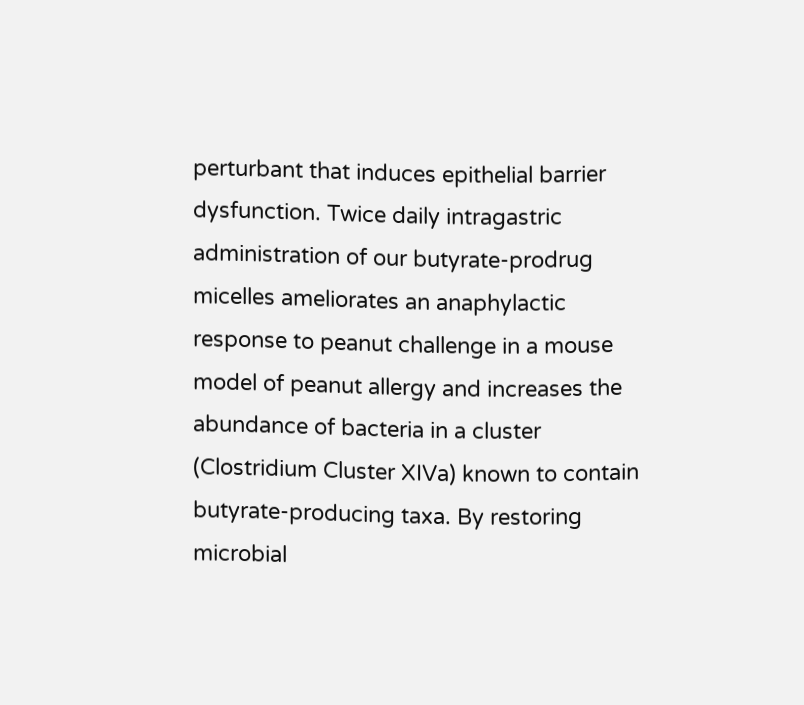perturbant that induces epithelial barrier dysfunction. Twice daily intragastric administration of our butyrate-prodrug micelles ameliorates an anaphylactic response to peanut challenge in a mouse model of peanut allergy and increases the abundance of bacteria in a cluster (Clostridium Cluster XIVa) known to contain butyrate-producing taxa. By restoring microbial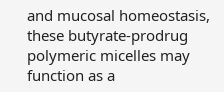and mucosal homeostasis, these butyrate-prodrug polymeric micelles may function as a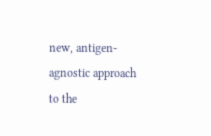new, antigen-agnostic approach to the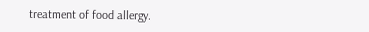treatment of food allergy.